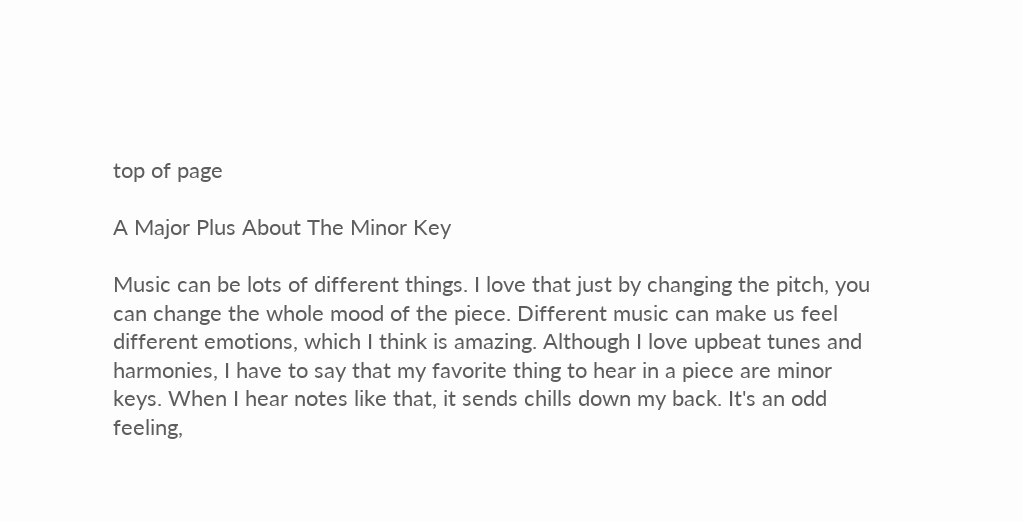top of page

A Major Plus About The Minor Key

Music can be lots of different things. I love that just by changing the pitch, you can change the whole mood of the piece. Different music can make us feel different emotions, which I think is amazing. Although I love upbeat tunes and harmonies, I have to say that my favorite thing to hear in a piece are minor keys. When I hear notes like that, it sends chills down my back. It's an odd feeling,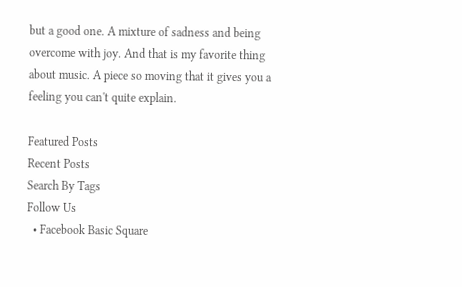but a good one. A mixture of sadness and being overcome with joy. And that is my favorite thing about music. A piece so moving that it gives you a feeling you can't quite explain.

Featured Posts
Recent Posts
Search By Tags
Follow Us
  • Facebook Basic Square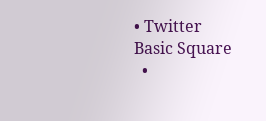• Twitter Basic Square
  •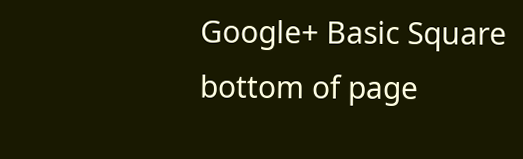Google+ Basic Square
bottom of page